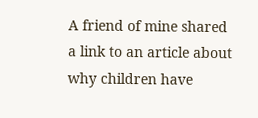A friend of mine shared a link to an article about why children have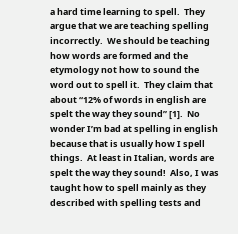a hard time learning to spell.  They argue that we are teaching spelling incorrectly.  We should be teaching how words are formed and the etymology not how to sound the word out to spell it.  They claim that about “12% of words in english are spelt the way they sound” [1].  No wonder I’m bad at spelling in english because that is usually how I spell things.  At least in Italian, words are spelt the way they sound!  Also, I was taught how to spell mainly as they described with spelling tests and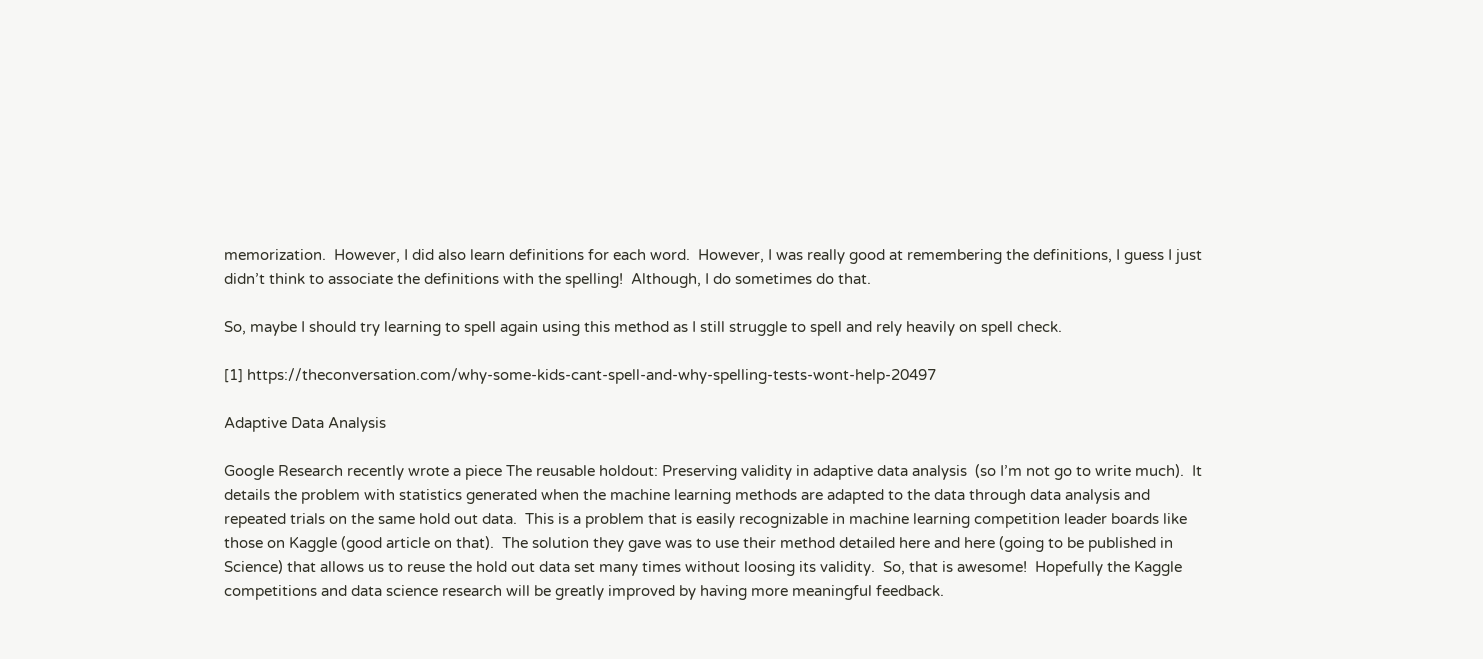memorization.  However, I did also learn definitions for each word.  However, I was really good at remembering the definitions, I guess I just didn’t think to associate the definitions with the spelling!  Although, I do sometimes do that.

So, maybe I should try learning to spell again using this method as I still struggle to spell and rely heavily on spell check.

[1] https://theconversation.com/why-some-kids-cant-spell-and-why-spelling-tests-wont-help-20497

Adaptive Data Analysis

Google Research recently wrote a piece The reusable holdout: Preserving validity in adaptive data analysis  (so I’m not go to write much).  It details the problem with statistics generated when the machine learning methods are adapted to the data through data analysis and repeated trials on the same hold out data.  This is a problem that is easily recognizable in machine learning competition leader boards like those on Kaggle (good article on that).  The solution they gave was to use their method detailed here and here (going to be published in Science) that allows us to reuse the hold out data set many times without loosing its validity.  So, that is awesome!  Hopefully the Kaggle competitions and data science research will be greatly improved by having more meaningful feedback.